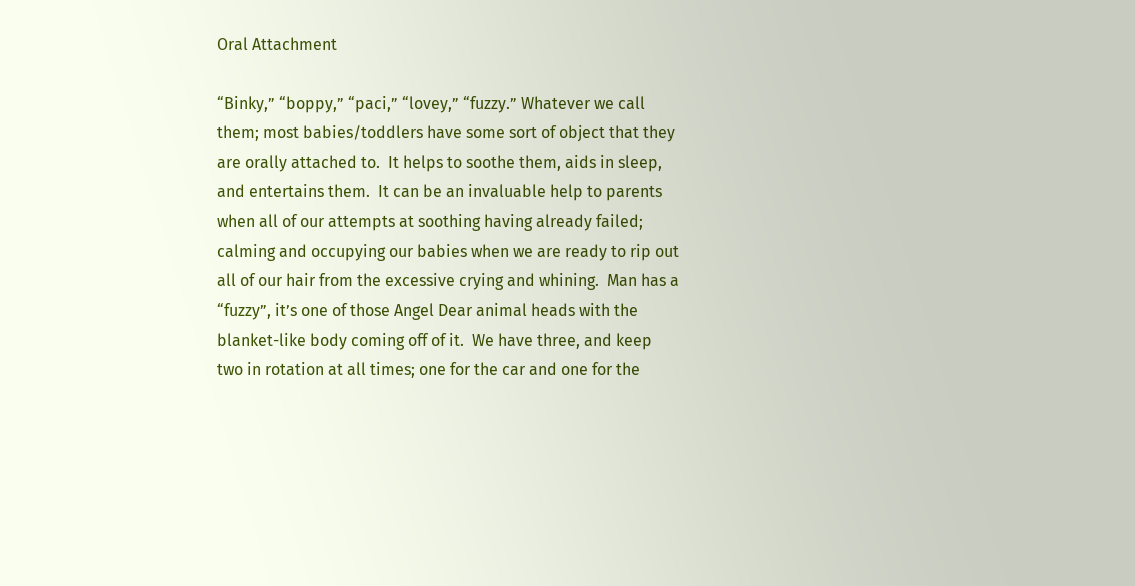Oral Attachment

“Binky,” “boppy,” “paci,” “lovey,” “fuzzy.” Whatever we call them; most babies/toddlers have some sort of object that they are orally attached to.  It helps to soothe them, aids in sleep, and entertains them.  It can be an invaluable help to parents when all of our attempts at soothing having already failed; calming and occupying our babies when we are ready to rip out all of our hair from the excessive crying and whining.  Man has a “fuzzy”, it’s one of those Angel Dear animal heads with the blanket-like body coming off of it.  We have three, and keep two in rotation at all times; one for the car and one for the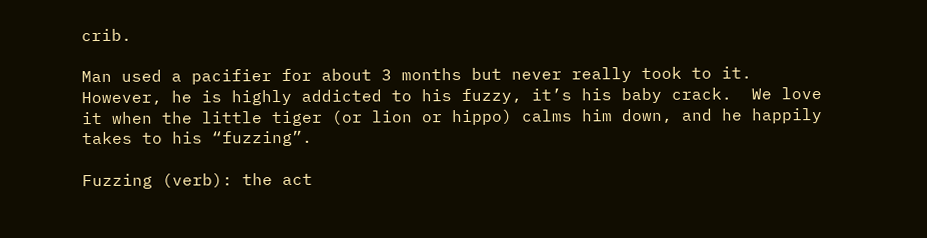crib.

Man used a pacifier for about 3 months but never really took to it.  However, he is highly addicted to his fuzzy, it’s his baby crack.  We love it when the little tiger (or lion or hippo) calms him down, and he happily takes to his “fuzzing”.

Fuzzing (verb): the act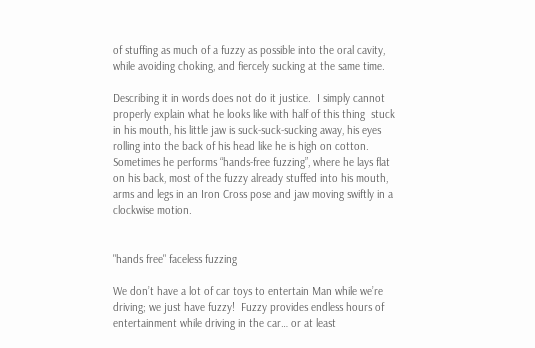of stuffing as much of a fuzzy as possible into the oral cavity, while avoiding choking, and fiercely sucking at the same time.

Describing it in words does not do it justice.  I simply cannot properly explain what he looks like with half of this thing  stuck in his mouth, his little jaw is suck-suck-sucking away, his eyes rolling into the back of his head like he is high on cotton.  Sometimes he performs “hands-free fuzzing”, where he lays flat on his back, most of the fuzzy already stuffed into his mouth, arms and legs in an Iron Cross pose and jaw moving swiftly in a clockwise motion.


"hands free" faceless fuzzing

We don’t have a lot of car toys to entertain Man while we’re driving; we just have fuzzy!  Fuzzy provides endless hours of entertainment while driving in the car… or at least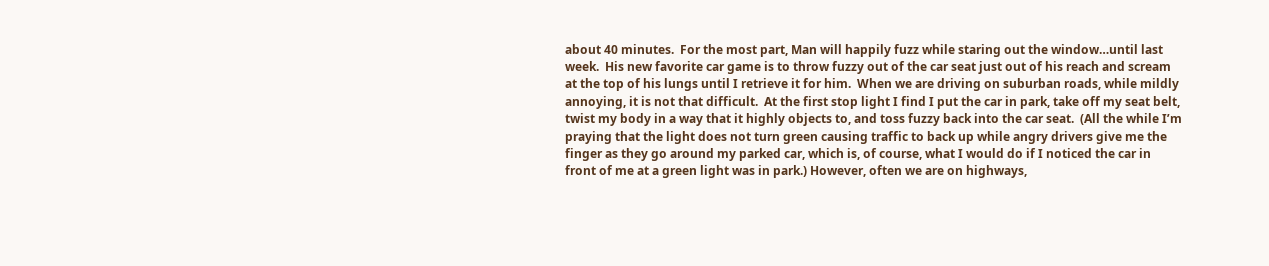about 40 minutes.  For the most part, Man will happily fuzz while staring out the window…until last week.  His new favorite car game is to throw fuzzy out of the car seat just out of his reach and scream at the top of his lungs until I retrieve it for him.  When we are driving on suburban roads, while mildly annoying, it is not that difficult.  At the first stop light I find I put the car in park, take off my seat belt, twist my body in a way that it highly objects to, and toss fuzzy back into the car seat.  (All the while I’m praying that the light does not turn green causing traffic to back up while angry drivers give me the finger as they go around my parked car, which is, of course, what I would do if I noticed the car in front of me at a green light was in park.) However, often we are on highways,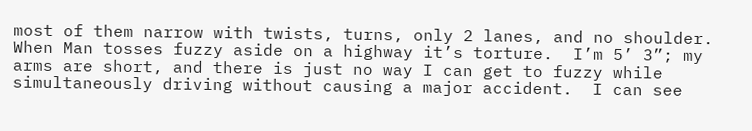most of them narrow with twists, turns, only 2 lanes, and no shoulder.  When Man tosses fuzzy aside on a highway it’s torture.  I’m 5’ 3”; my arms are short, and there is just no way I can get to fuzzy while simultaneously driving without causing a major accident.  I can see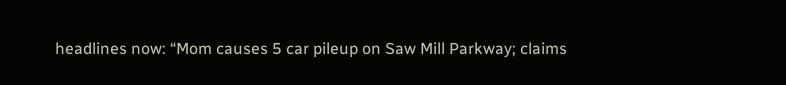headlines now: “Mom causes 5 car pileup on Saw Mill Parkway; claims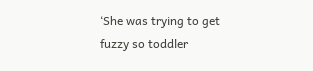‘She was trying to get fuzzy so toddler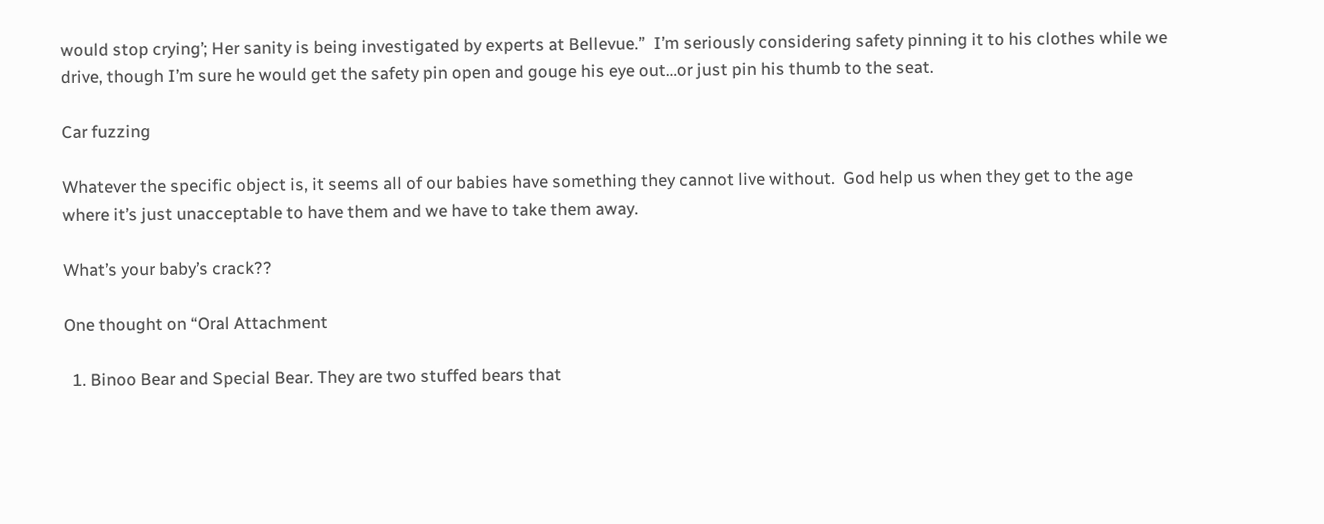would stop crying’; Her sanity is being investigated by experts at Bellevue.”  I’m seriously considering safety pinning it to his clothes while we drive, though I’m sure he would get the safety pin open and gouge his eye out…or just pin his thumb to the seat.

Car fuzzing

Whatever the specific object is, it seems all of our babies have something they cannot live without.  God help us when they get to the age where it’s just unacceptable to have them and we have to take them away.

What’s your baby’s crack??

One thought on “Oral Attachment

  1. Binoo Bear and Special Bear. They are two stuffed bears that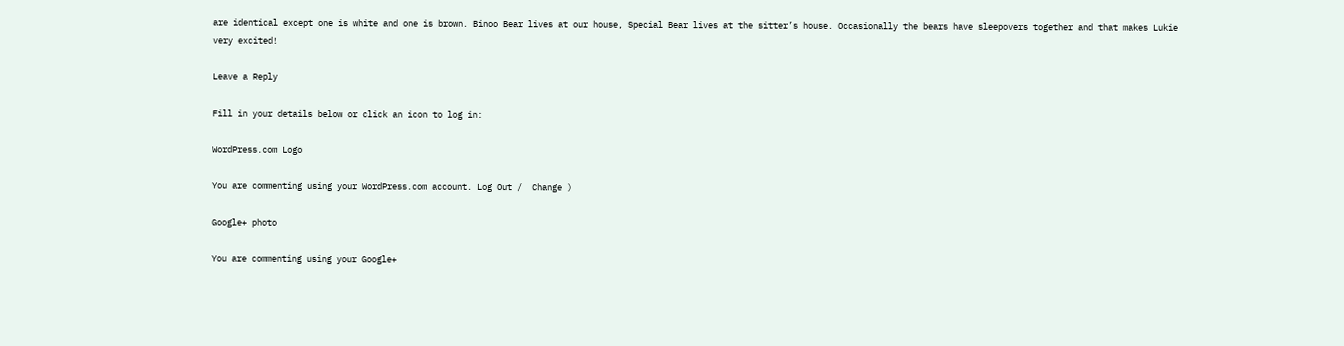are identical except one is white and one is brown. Binoo Bear lives at our house, Special Bear lives at the sitter’s house. Occasionally the bears have sleepovers together and that makes Lukie very excited!

Leave a Reply

Fill in your details below or click an icon to log in:

WordPress.com Logo

You are commenting using your WordPress.com account. Log Out /  Change )

Google+ photo

You are commenting using your Google+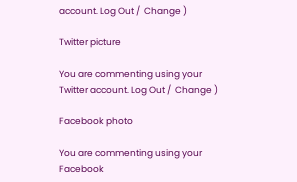account. Log Out /  Change )

Twitter picture

You are commenting using your Twitter account. Log Out /  Change )

Facebook photo

You are commenting using your Facebook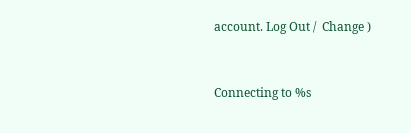account. Log Out /  Change )


Connecting to %s